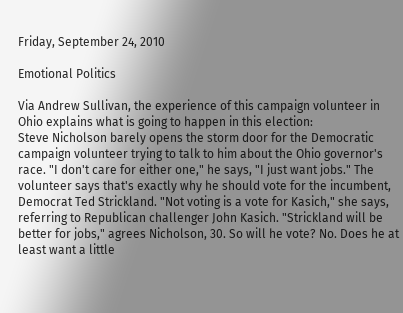Friday, September 24, 2010

Emotional Politics

Via Andrew Sullivan, the experience of this campaign volunteer in Ohio explains what is going to happen in this election:
Steve Nicholson barely opens the storm door for the Democratic campaign volunteer trying to talk to him about the Ohio governor's race. "I don't care for either one," he says, "I just want jobs." The volunteer says that's exactly why he should vote for the incumbent, Democrat Ted Strickland. "Not voting is a vote for Kasich," she says, referring to Republican challenger John Kasich. "Strickland will be better for jobs," agrees Nicholson, 30. So will he vote? No. Does he at least want a little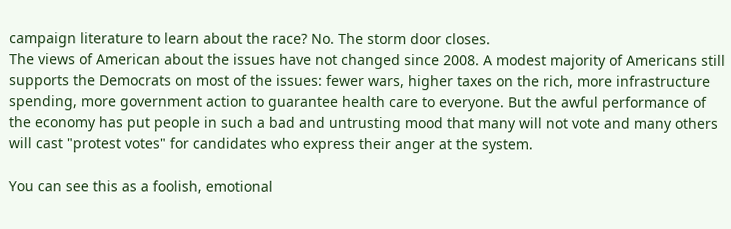campaign literature to learn about the race? No. The storm door closes.
The views of American about the issues have not changed since 2008. A modest majority of Americans still supports the Democrats on most of the issues: fewer wars, higher taxes on the rich, more infrastructure spending, more government action to guarantee health care to everyone. But the awful performance of the economy has put people in such a bad and untrusting mood that many will not vote and many others will cast "protest votes" for candidates who express their anger at the system.

You can see this as a foolish, emotional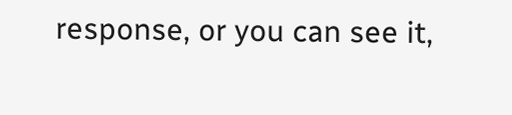response, or you can see it,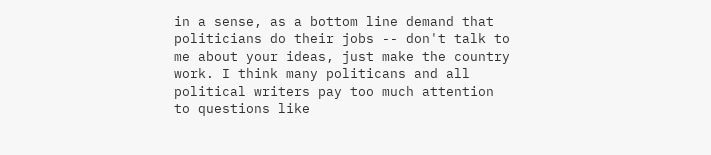in a sense, as a bottom line demand that politicians do their jobs -- don't talk to me about your ideas, just make the country work. I think many politicans and all political writers pay too much attention to questions like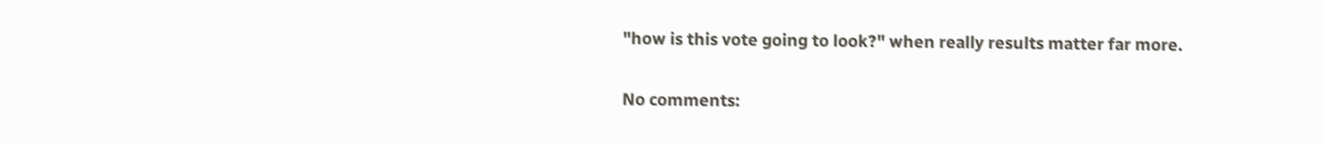"how is this vote going to look?" when really results matter far more.

No comments: